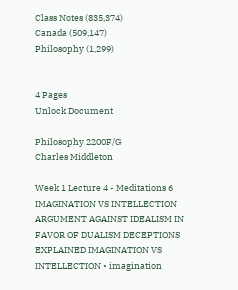Class Notes (835,374)
Canada (509,147)
Philosophy (1,299)


4 Pages
Unlock Document

Philosophy 2200F/G
Charles Middleton

Week 1 Lecture 4 - Meditations 6 IMAGINATION VS INTELLECTION ARGUMENT AGAINST IDEALISM IN FAVOR OF DUALISM DECEPTIONS EXPLAINED IMAGINATION VS INTELLECTION • imagination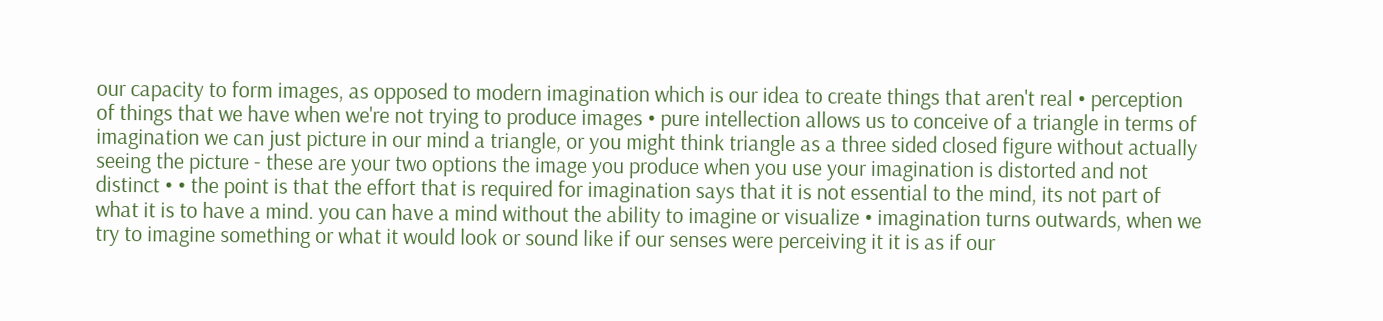our capacity to form images, as opposed to modern imagination which is our idea to create things that aren't real • perception of things that we have when we're not trying to produce images • pure intellection allows us to conceive of a triangle in terms of imagination we can just picture in our mind a triangle, or you might think triangle as a three sided closed figure without actually seeing the picture - these are your two options the image you produce when you use your imagination is distorted and not distinct • • the point is that the effort that is required for imagination says that it is not essential to the mind, its not part of what it is to have a mind. you can have a mind without the ability to imagine or visualize • imagination turns outwards, when we try to imagine something or what it would look or sound like if our senses were perceiving it it is as if our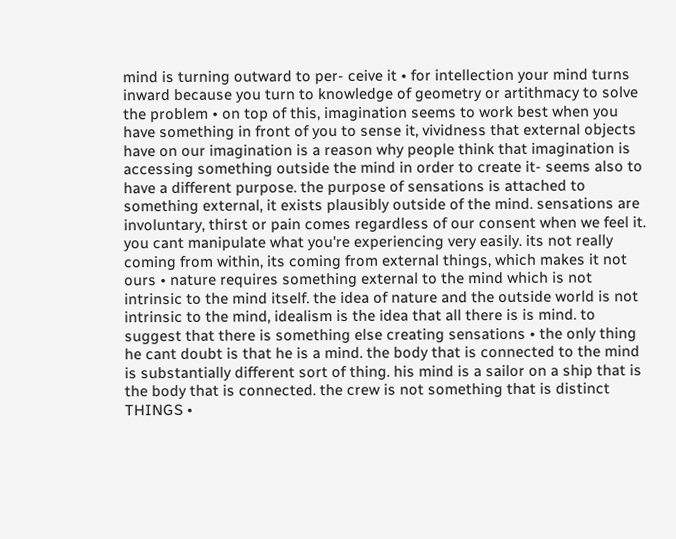mind is turning outward to per- ceive it • for intellection your mind turns inward because you turn to knowledge of geometry or artithmacy to solve the problem • on top of this, imagination seems to work best when you have something in front of you to sense it, vividness that external objects have on our imagination is a reason why people think that imagination is accessing something outside the mind in order to create it- seems also to have a different purpose. the purpose of sensations is attached to something external, it exists plausibly outside of the mind. sensations are involuntary, thirst or pain comes regardless of our consent when we feel it. you cant manipulate what you're experiencing very easily. its not really coming from within, its coming from external things, which makes it not ours • nature requires something external to the mind which is not intrinsic to the mind itself. the idea of nature and the outside world is not intrinsic to the mind, idealism is the idea that all there is is mind. to suggest that there is something else creating sensations • the only thing he cant doubt is that he is a mind. the body that is connected to the mind is substantially different sort of thing. his mind is a sailor on a ship that is the body that is connected. the crew is not something that is distinct THINGS •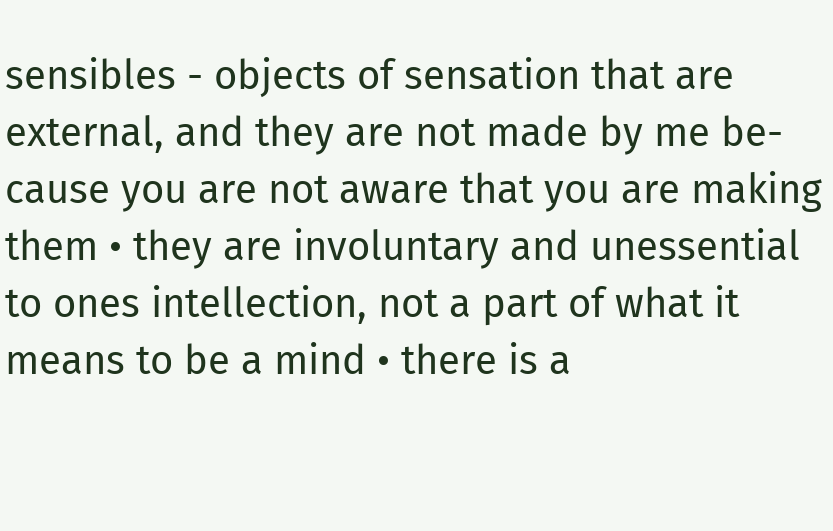sensibles - objects of sensation that are external, and they are not made by me be- cause you are not aware that you are making them • they are involuntary and unessential to ones intellection, not a part of what it means to be a mind • there is a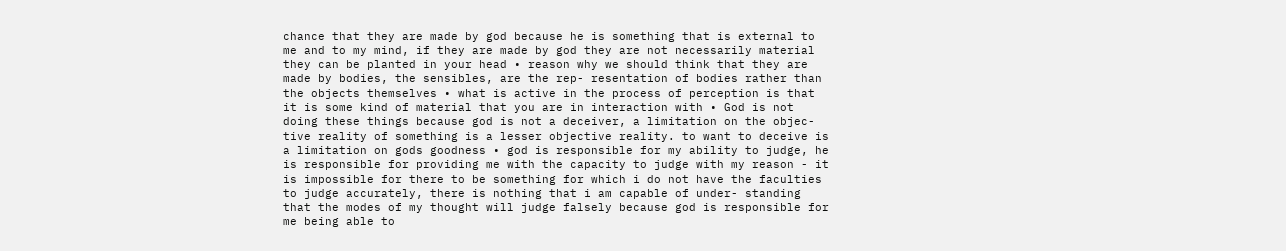chance that they are made by god because he is something that is external to me and to my mind, if they are made by god they are not necessarily material they can be planted in your head • reason why we should think that they are made by bodies, the sensibles, are the rep- resentation of bodies rather than the objects themselves • what is active in the process of perception is that it is some kind of material that you are in interaction with • God is not doing these things because god is not a deceiver, a limitation on the objec- tive reality of something is a lesser objective reality. to want to deceive is a limitation on gods goodness • god is responsible for my ability to judge, he is responsible for providing me with the capacity to judge with my reason - it is impossible for there to be something for which i do not have the faculties to judge accurately, there is nothing that i am capable of under- standing that the modes of my thought will judge falsely because god is responsible for me being able to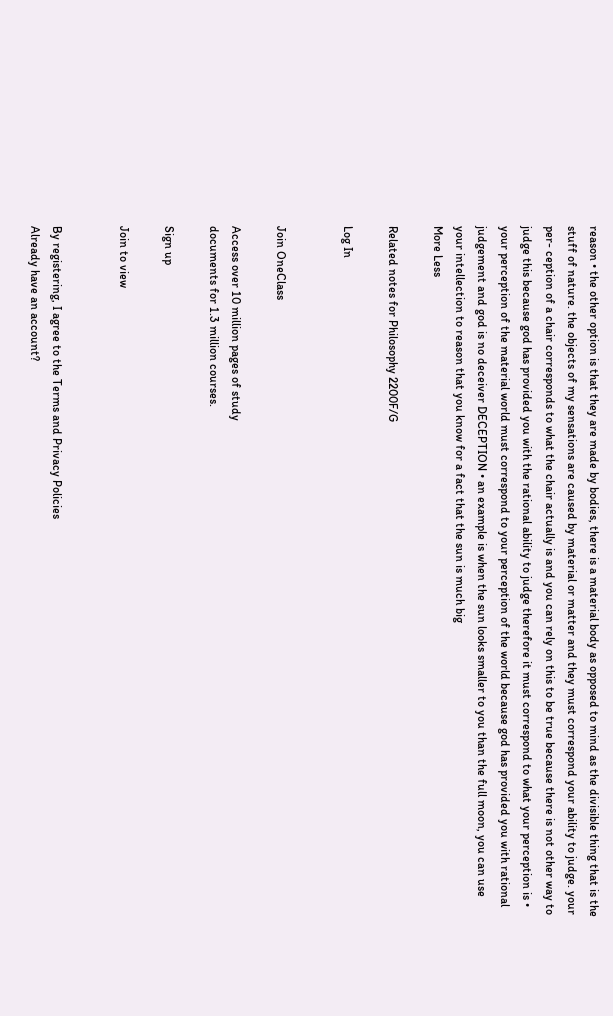reason • the other option is that they are made by bodies, there is a material body as opposed to mind as the divisible thing that is the stuff of nature. the objects of my sensations are caused by material or matter and they must correspond your ability to judge. your per- ception of a chair corresponds to what the chair actually is and you can rely on this to be true because there is not other way to judge this because god has provided you with the rational ability to judge therefore it must correspond to what your perception is • your perception of the material world must correspond to your perception of the world because god has provided you with rational judgement and god is no deceiver DECEPTION • an example is when the sun looks smaller to you than the full moon, you can use your intellection to reason that you know for a fact that the sun is much big
More Less

Related notes for Philosophy 2200F/G

Log In


Join OneClass

Access over 10 million pages of study
documents for 1.3 million courses.

Sign up

Join to view


By registering, I agree to the Terms and Privacy Policies
Already have an account?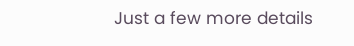Just a few more details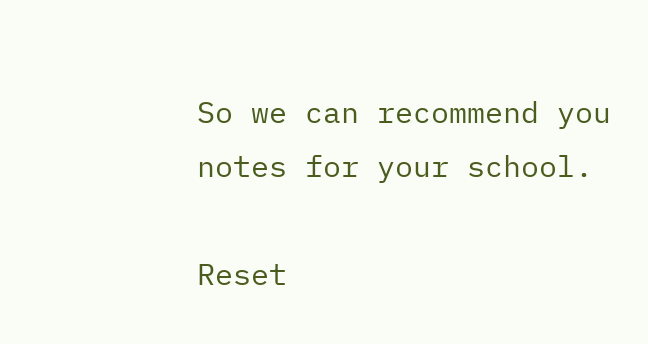So we can recommend you notes for your school.

Reset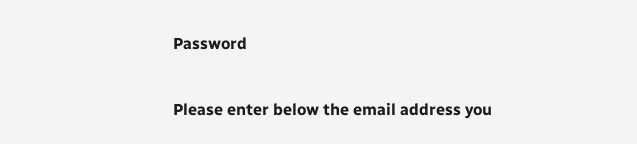Password

Please enter below the email address you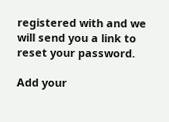registered with and we will send you a link to reset your password.

Add your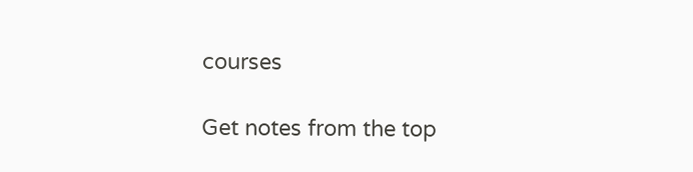courses

Get notes from the top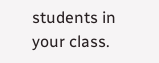students in your class.